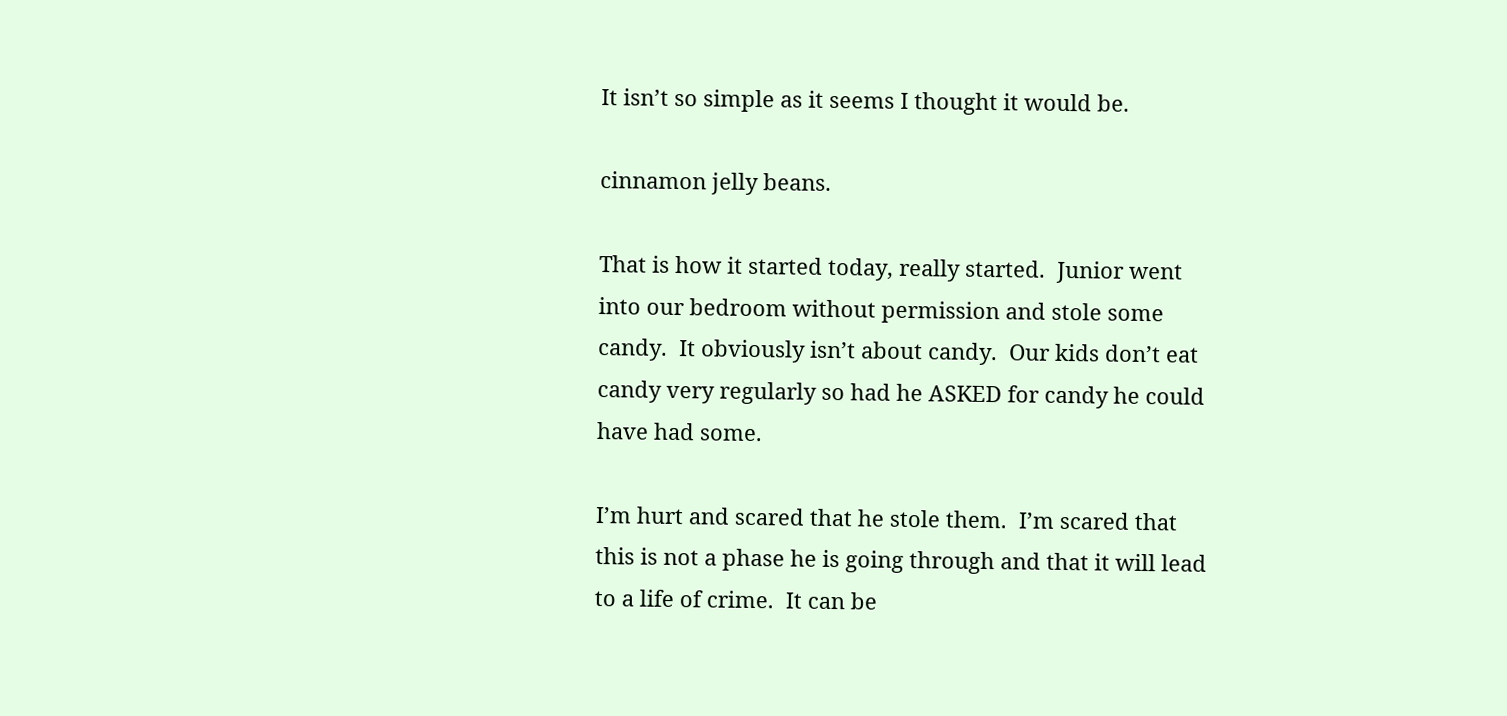It isn’t so simple as it seems I thought it would be.

cinnamon jelly beans.

That is how it started today, really started.  Junior went into our bedroom without permission and stole some candy.  It obviously isn’t about candy.  Our kids don’t eat candy very regularly so had he ASKED for candy he could have had some.

I’m hurt and scared that he stole them.  I’m scared that this is not a phase he is going through and that it will lead to a life of crime.  It can be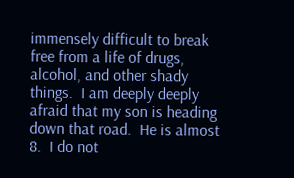immensely difficult to break free from a life of drugs, alcohol, and other shady things.  I am deeply deeply afraid that my son is heading down that road.  He is almost 8.  I do not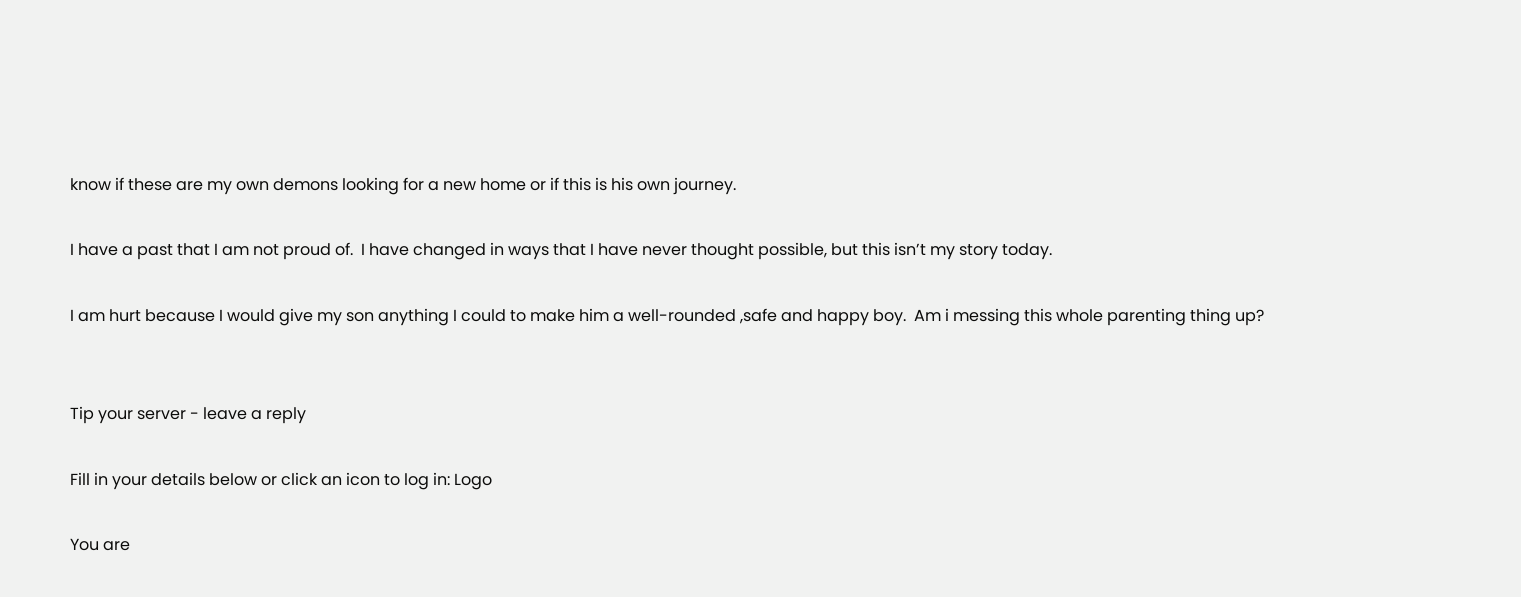know if these are my own demons looking for a new home or if this is his own journey.

I have a past that I am not proud of.  I have changed in ways that I have never thought possible, but this isn’t my story today.

I am hurt because I would give my son anything I could to make him a well-rounded ,safe and happy boy.  Am i messing this whole parenting thing up?


Tip your server - leave a reply

Fill in your details below or click an icon to log in: Logo

You are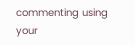commenting using your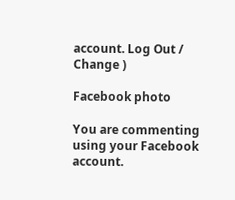account. Log Out /  Change )

Facebook photo

You are commenting using your Facebook account.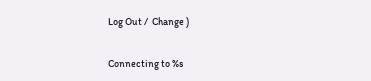Log Out /  Change )

Connecting to %s